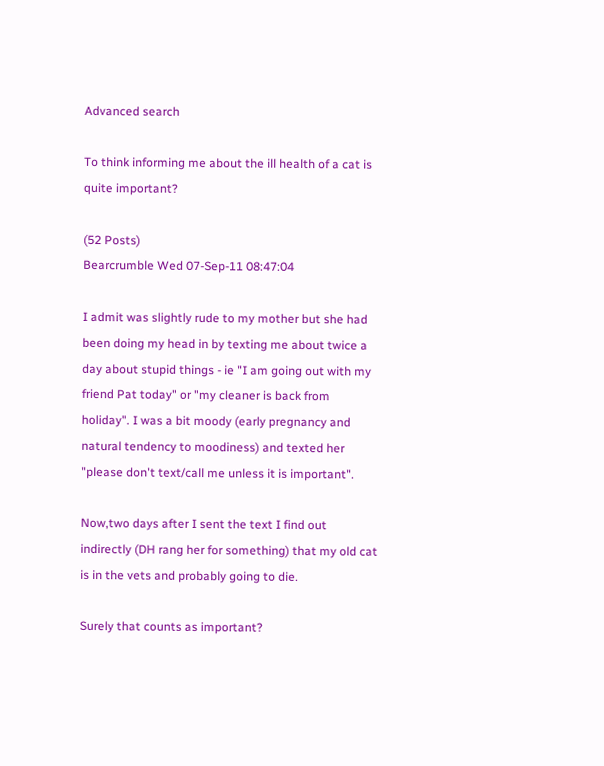Advanced search

To think informing me about the ill health of a cat is quite important?

(52 Posts)
Bearcrumble Wed 07-Sep-11 08:47:04

I admit was slightly rude to my mother but she had been doing my head in by texting me about twice a day about stupid things - ie "I am going out with my friend Pat today" or "my cleaner is back from holiday". I was a bit moody (early pregnancy and natural tendency to moodiness) and texted her "please don't text/call me unless it is important".

Now,two days after I sent the text I find out indirectly (DH rang her for something) that my old cat is in the vets and probably going to die.

Surely that counts as important?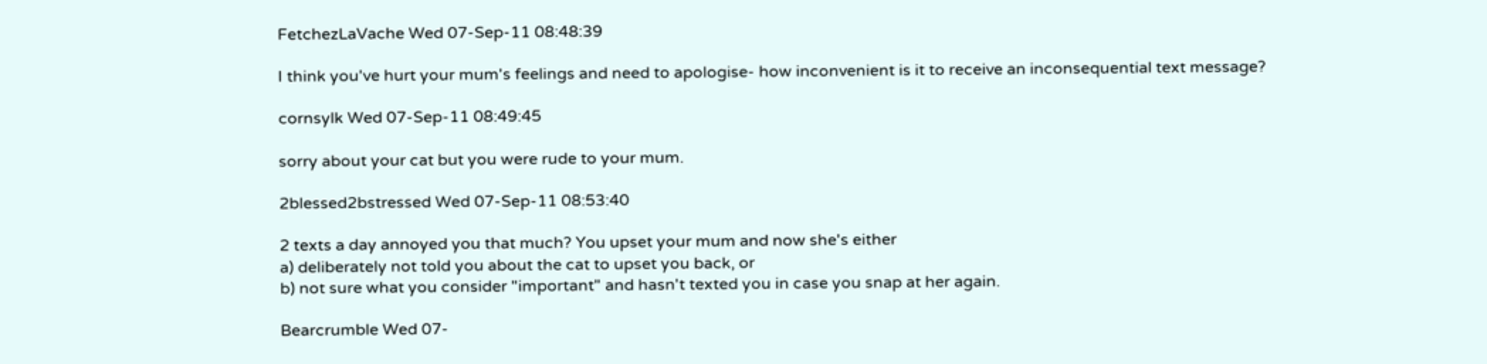FetchezLaVache Wed 07-Sep-11 08:48:39

I think you've hurt your mum's feelings and need to apologise- how inconvenient is it to receive an inconsequential text message?

cornsylk Wed 07-Sep-11 08:49:45

sorry about your cat but you were rude to your mum.

2blessed2bstressed Wed 07-Sep-11 08:53:40

2 texts a day annoyed you that much? You upset your mum and now she's either
a) deliberately not told you about the cat to upset you back, or
b) not sure what you consider "important" and hasn't texted you in case you snap at her again.

Bearcrumble Wed 07-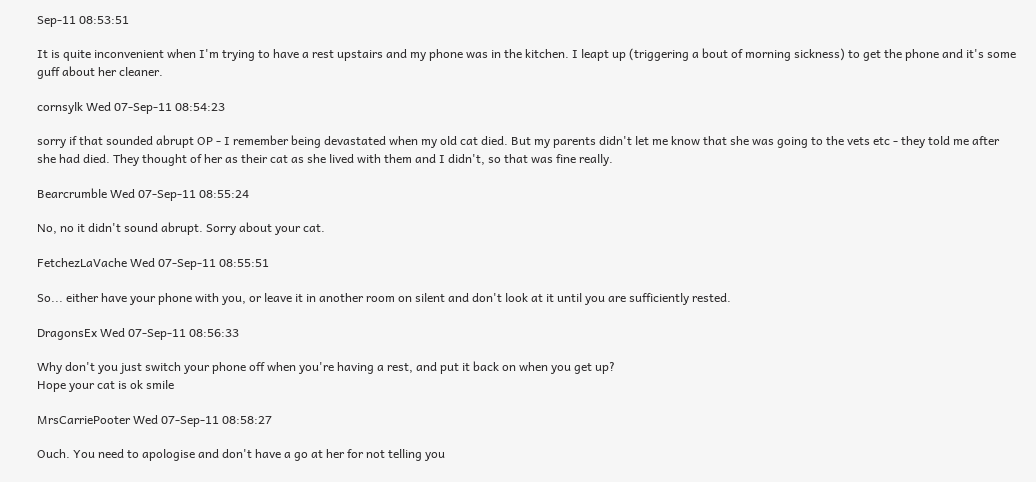Sep-11 08:53:51

It is quite inconvenient when I'm trying to have a rest upstairs and my phone was in the kitchen. I leapt up (triggering a bout of morning sickness) to get the phone and it's some guff about her cleaner.

cornsylk Wed 07-Sep-11 08:54:23

sorry if that sounded abrupt OP - I remember being devastated when my old cat died. But my parents didn't let me know that she was going to the vets etc - they told me after she had died. They thought of her as their cat as she lived with them and I didn't, so that was fine really.

Bearcrumble Wed 07-Sep-11 08:55:24

No, no it didn't sound abrupt. Sorry about your cat.

FetchezLaVache Wed 07-Sep-11 08:55:51

So... either have your phone with you, or leave it in another room on silent and don't look at it until you are sufficiently rested.

DragonsEx Wed 07-Sep-11 08:56:33

Why don't you just switch your phone off when you're having a rest, and put it back on when you get up?
Hope your cat is ok smile

MrsCarriePooter Wed 07-Sep-11 08:58:27

Ouch. You need to apologise and don't have a go at her for not telling you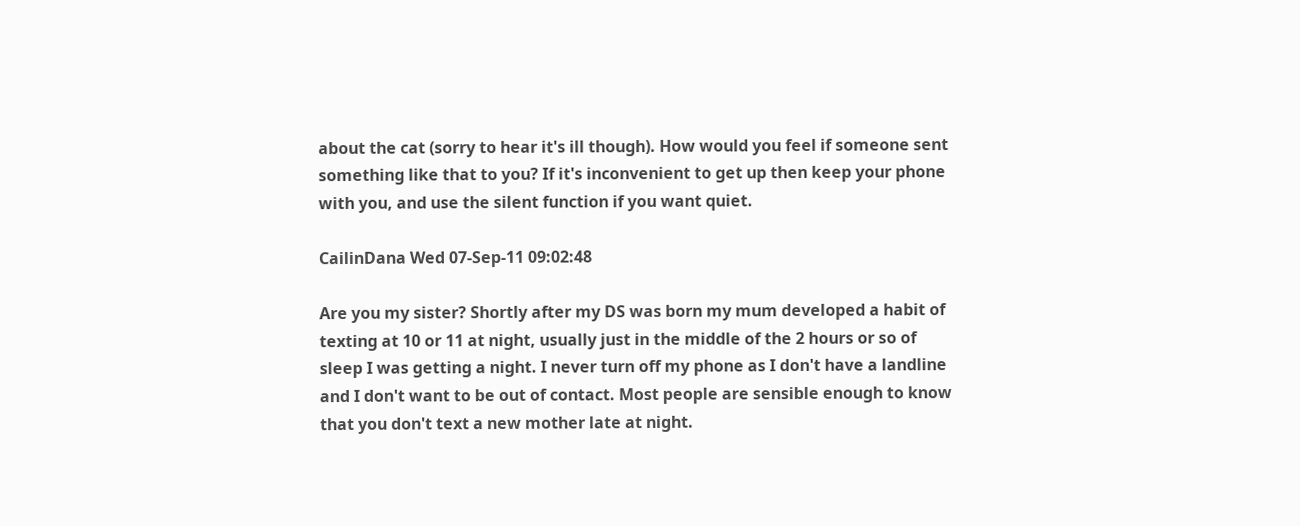about the cat (sorry to hear it's ill though). How would you feel if someone sent something like that to you? If it's inconvenient to get up then keep your phone with you, and use the silent function if you want quiet.

CailinDana Wed 07-Sep-11 09:02:48

Are you my sister? Shortly after my DS was born my mum developed a habit of texting at 10 or 11 at night, usually just in the middle of the 2 hours or so of sleep I was getting a night. I never turn off my phone as I don't have a landline and I don't want to be out of contact. Most people are sensible enough to know that you don't text a new mother late at night.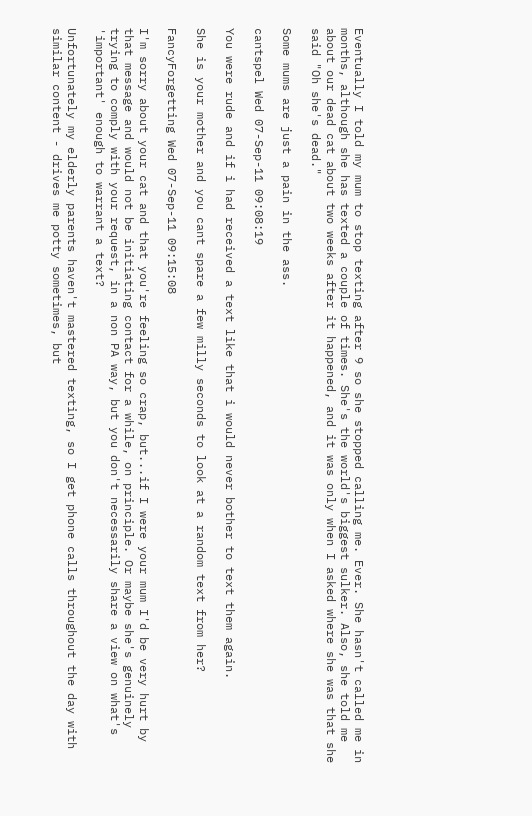Eventually I told my mum to stop texting after 9 so she stopped calling me. Ever. She hasn't called me in months, although she has texted a couple of times. She's the world's biggest sulker. Also, she told me about our dead cat about two weeks after it happened, and it was only when I asked where she was that she said "Oh she's dead."

Some mums are just a pain in the ass.

cantspel Wed 07-Sep-11 09:08:19

You were rude and if i had received a text like that i would never bother to text them again.

She is your mother and you cant spare a few milly seconds to look at a random text from her?

FancyForgetting Wed 07-Sep-11 09:15:08

I'm sorry about your cat and that you're feeling so crap, but...if I were your mum I'd be very hurt by that message and would not be initiating contact for a while, on principle. Or maybe she's genuinely trying to comply with your request, in a non PA way, but you don't necessarily share a view on what's 'important' enough to warrant a text?

Unfortunately my elderly parents haven't mastered texting, so I get phone calls throughout the day with similar content - drives me potty sometimes, but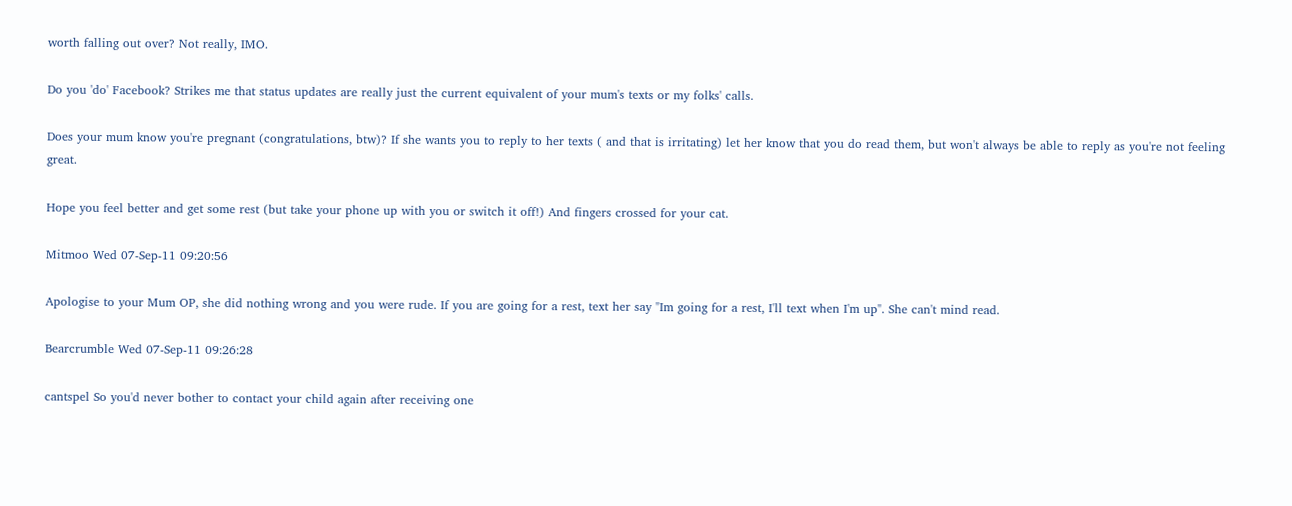worth falling out over? Not really, IMO.

Do you 'do' Facebook? Strikes me that status updates are really just the current equivalent of your mum's texts or my folks' calls.

Does your mum know you're pregnant (congratulations, btw)? If she wants you to reply to her texts ( and that is irritating) let her know that you do read them, but won't always be able to reply as you're not feeling great.

Hope you feel better and get some rest (but take your phone up with you or switch it off!) And fingers crossed for your cat.

Mitmoo Wed 07-Sep-11 09:20:56

Apologise to your Mum OP, she did nothing wrong and you were rude. If you are going for a rest, text her say "Im going for a rest, I'll text when I'm up". She can't mind read.

Bearcrumble Wed 07-Sep-11 09:26:28

cantspel So you'd never bother to contact your child again after receiving one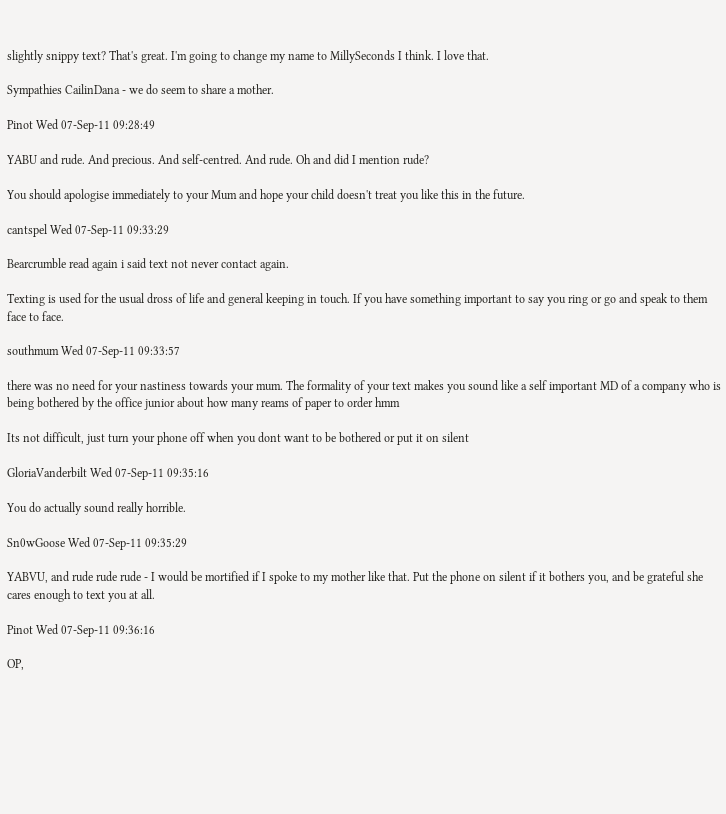slightly snippy text? That's great. I'm going to change my name to MillySeconds I think. I love that.

Sympathies CailinDana - we do seem to share a mother.

Pinot Wed 07-Sep-11 09:28:49

YABU and rude. And precious. And self-centred. And rude. Oh and did I mention rude?

You should apologise immediately to your Mum and hope your child doesn't treat you like this in the future.

cantspel Wed 07-Sep-11 09:33:29

Bearcrumble read again i said text not never contact again.

Texting is used for the usual dross of life and general keeping in touch. If you have something important to say you ring or go and speak to them face to face.

southmum Wed 07-Sep-11 09:33:57

there was no need for your nastiness towards your mum. The formality of your text makes you sound like a self important MD of a company who is being bothered by the office junior about how many reams of paper to order hmm

Its not difficult, just turn your phone off when you dont want to be bothered or put it on silent

GloriaVanderbilt Wed 07-Sep-11 09:35:16

You do actually sound really horrible.

Sn0wGoose Wed 07-Sep-11 09:35:29

YABVU, and rude rude rude - I would be mortified if I spoke to my mother like that. Put the phone on silent if it bothers you, and be grateful she cares enough to text you at all.

Pinot Wed 07-Sep-11 09:36:16

OP,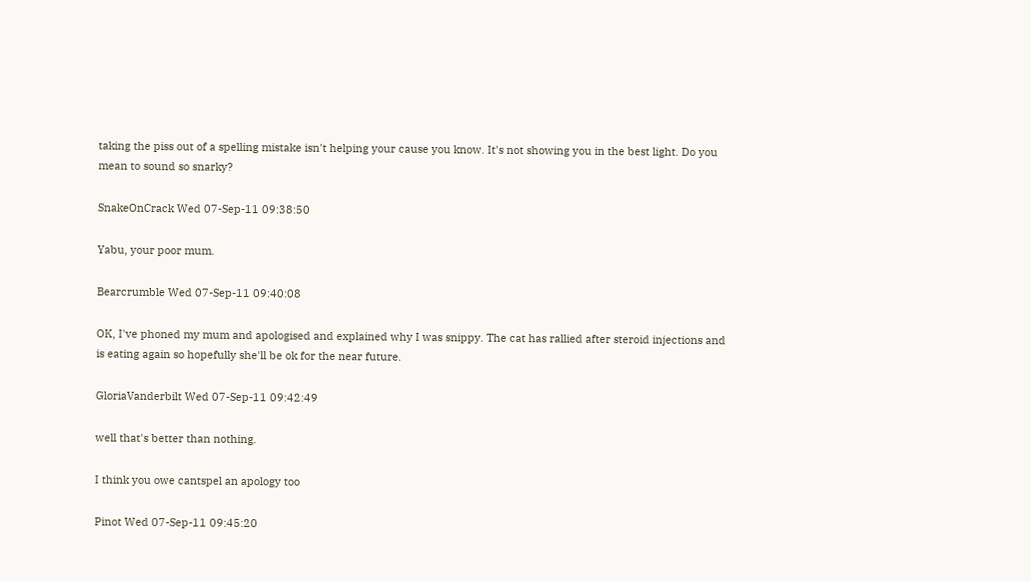taking the piss out of a spelling mistake isn't helping your cause you know. It's not showing you in the best light. Do you mean to sound so snarky?

SnakeOnCrack Wed 07-Sep-11 09:38:50

Yabu, your poor mum.

Bearcrumble Wed 07-Sep-11 09:40:08

OK, I've phoned my mum and apologised and explained why I was snippy. The cat has rallied after steroid injections and is eating again so hopefully she'll be ok for the near future.

GloriaVanderbilt Wed 07-Sep-11 09:42:49

well that's better than nothing.

I think you owe cantspel an apology too

Pinot Wed 07-Sep-11 09:45:20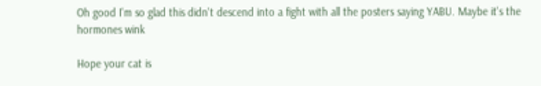Oh good I'm so glad this didn't descend into a fight with all the posters saying YABU. Maybe it's the hormones wink

Hope your cat is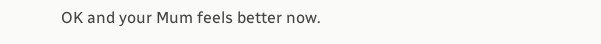OK and your Mum feels better now.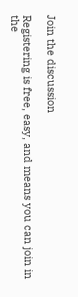Join the discussion

Registering is free, easy, and means you can join in the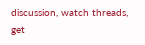discussion, watch threads, get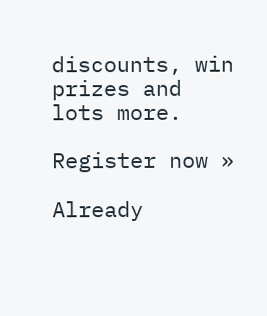discounts, win prizes and lots more.

Register now »

Already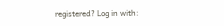registered? Log in with: